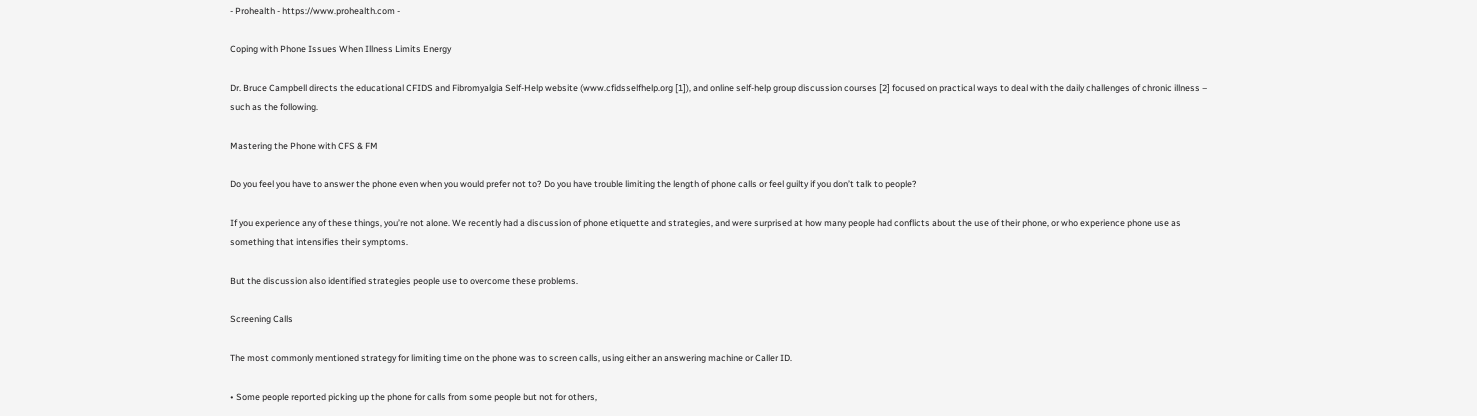- Prohealth - https://www.prohealth.com -

Coping with Phone Issues When Illness Limits Energy

Dr. Bruce Campbell directs the educational CFIDS and Fibromyalgia Self-Help website (www.cfidsselfhelp.org [1]), and online self-help group discussion courses [2] focused on practical ways to deal with the daily challenges of chronic illness – such as the following.

Mastering the Phone with CFS & FM

Do you feel you have to answer the phone even when you would prefer not to? Do you have trouble limiting the length of phone calls or feel guilty if you don’t talk to people?

If you experience any of these things, you’re not alone. We recently had a discussion of phone etiquette and strategies, and were surprised at how many people had conflicts about the use of their phone, or who experience phone use as something that intensifies their symptoms.

But the discussion also identified strategies people use to overcome these problems.

Screening Calls

The most commonly mentioned strategy for limiting time on the phone was to screen calls, using either an answering machine or Caller ID.

• Some people reported picking up the phone for calls from some people but not for others,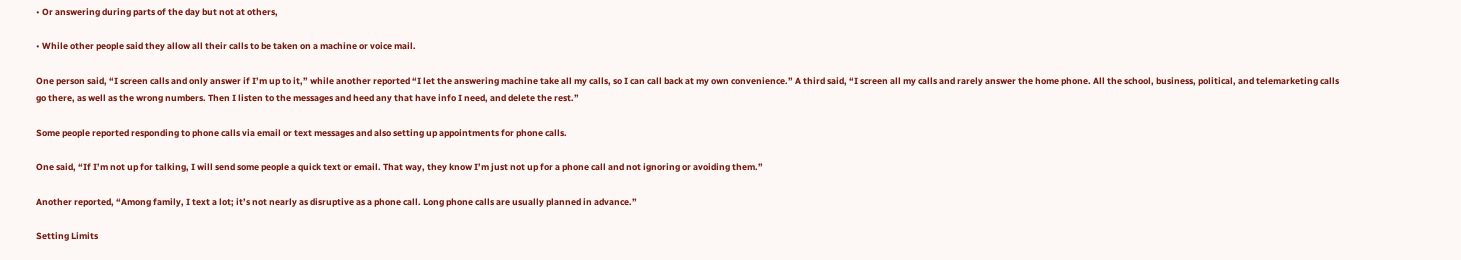• Or answering during parts of the day but not at others,

• While other people said they allow all their calls to be taken on a machine or voice mail.

One person said, “I screen calls and only answer if I’m up to it,” while another reported “I let the answering machine take all my calls, so I can call back at my own convenience.” A third said, “I screen all my calls and rarely answer the home phone. All the school, business, political, and telemarketing calls go there, as well as the wrong numbers. Then I listen to the messages and heed any that have info I need, and delete the rest.”

Some people reported responding to phone calls via email or text messages and also setting up appointments for phone calls.

One said, “If I’m not up for talking, I will send some people a quick text or email. That way, they know I’m just not up for a phone call and not ignoring or avoiding them.”

Another reported, “Among family, I text a lot; it’s not nearly as disruptive as a phone call. Long phone calls are usually planned in advance.”

Setting Limits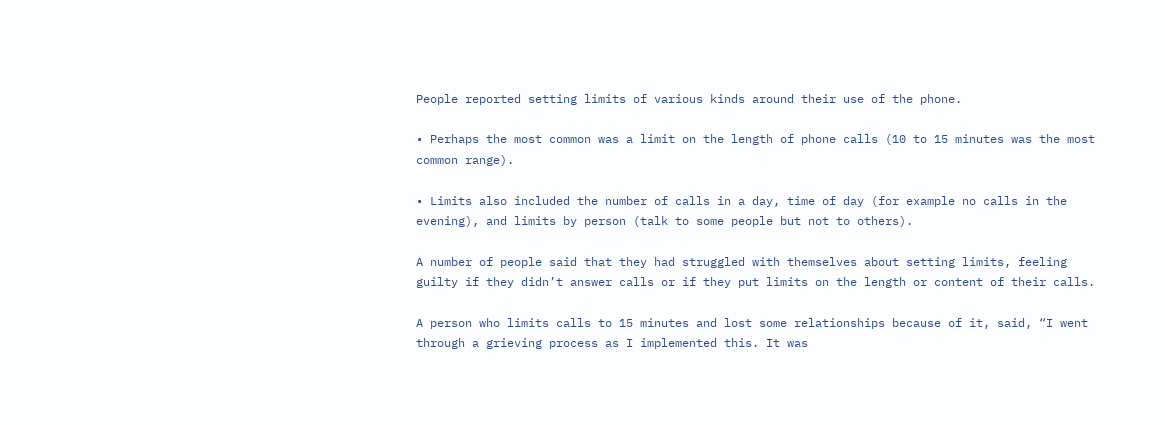People reported setting limits of various kinds around their use of the phone.

• Perhaps the most common was a limit on the length of phone calls (10 to 15 minutes was the most common range).

• Limits also included the number of calls in a day, time of day (for example no calls in the evening), and limits by person (talk to some people but not to others).

A number of people said that they had struggled with themselves about setting limits, feeling guilty if they didn’t answer calls or if they put limits on the length or content of their calls.

A person who limits calls to 15 minutes and lost some relationships because of it, said, “I went through a grieving process as I implemented this. It was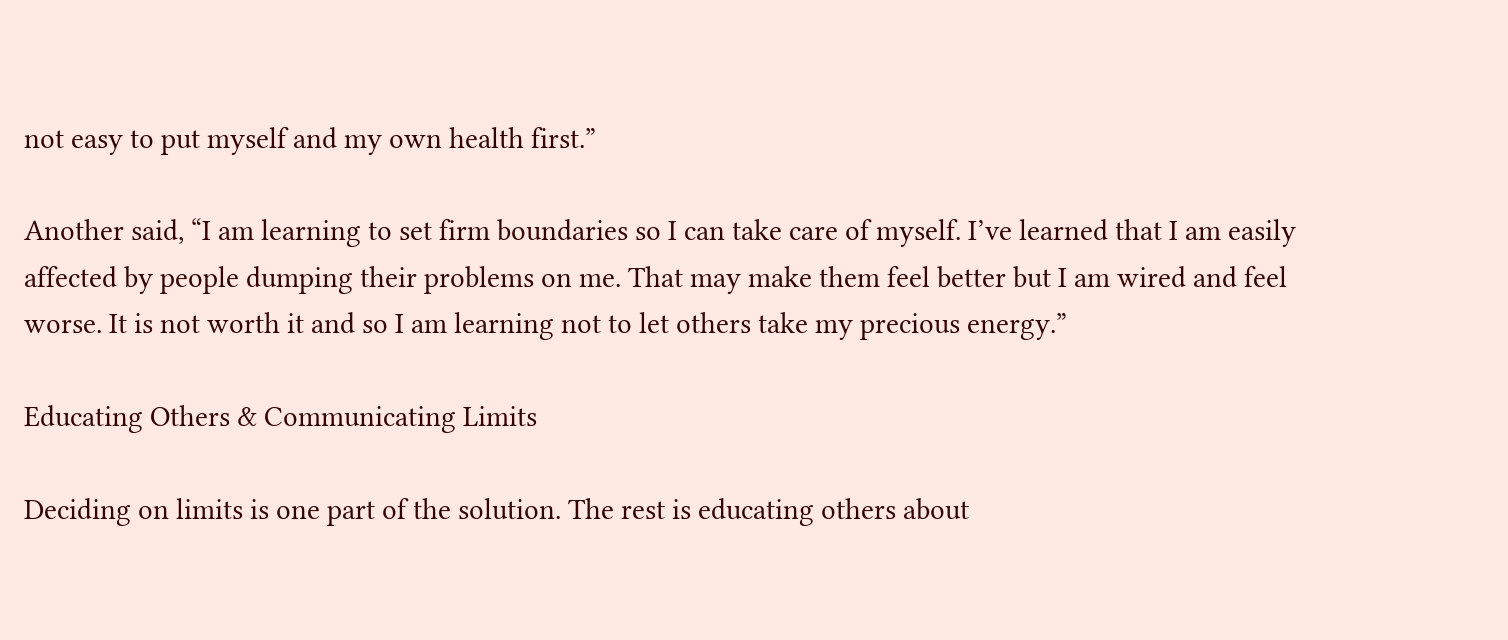not easy to put myself and my own health first.”

Another said, “I am learning to set firm boundaries so I can take care of myself. I’ve learned that I am easily affected by people dumping their problems on me. That may make them feel better but I am wired and feel worse. It is not worth it and so I am learning not to let others take my precious energy.”

Educating Others & Communicating Limits

Deciding on limits is one part of the solution. The rest is educating others about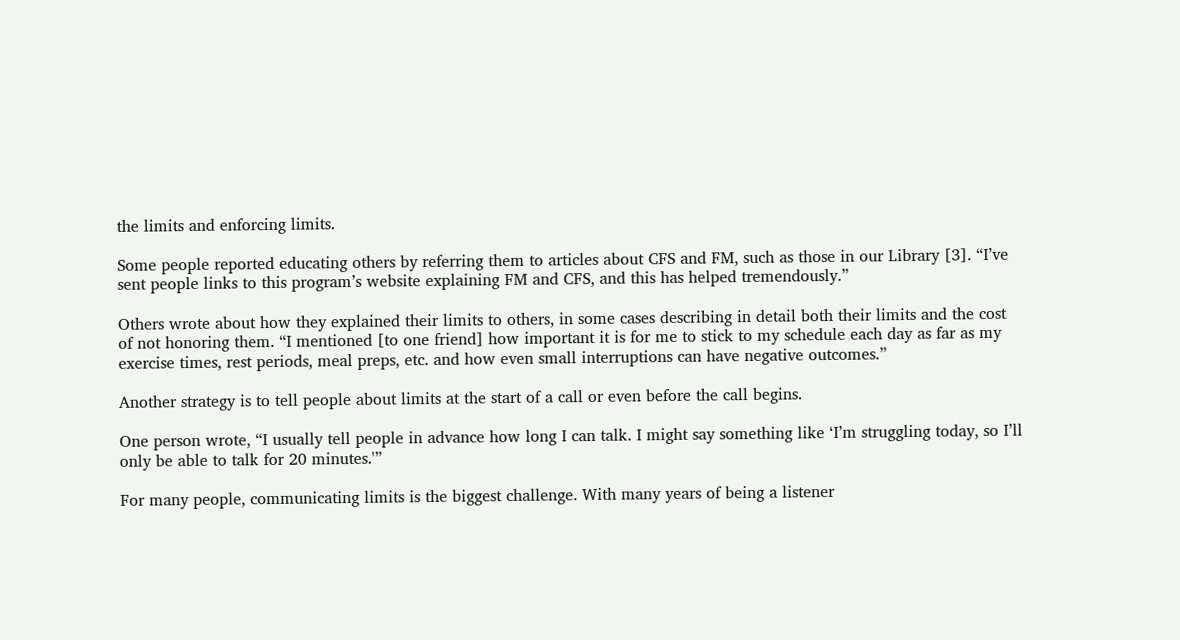the limits and enforcing limits.

Some people reported educating others by referring them to articles about CFS and FM, such as those in our Library [3]. “I’ve sent people links to this program’s website explaining FM and CFS, and this has helped tremendously.”

Others wrote about how they explained their limits to others, in some cases describing in detail both their limits and the cost of not honoring them. “I mentioned [to one friend] how important it is for me to stick to my schedule each day as far as my exercise times, rest periods, meal preps, etc. and how even small interruptions can have negative outcomes.”

Another strategy is to tell people about limits at the start of a call or even before the call begins.

One person wrote, “I usually tell people in advance how long I can talk. I might say something like ‘I’m struggling today, so I’ll only be able to talk for 20 minutes.'”

For many people, communicating limits is the biggest challenge. With many years of being a listener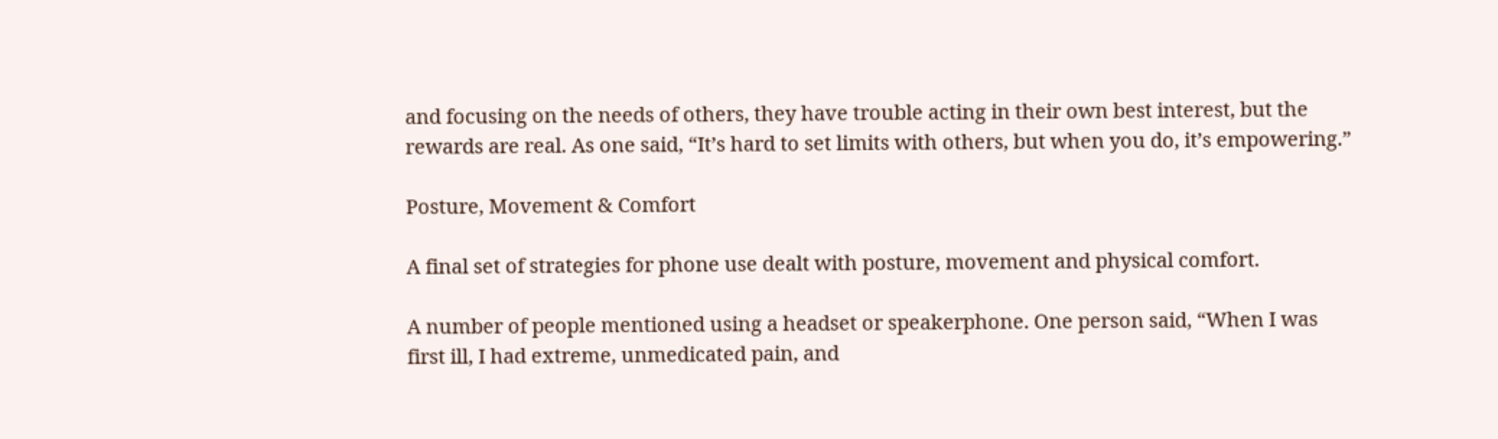and focusing on the needs of others, they have trouble acting in their own best interest, but the rewards are real. As one said, “It’s hard to set limits with others, but when you do, it’s empowering.”

Posture, Movement & Comfort

A final set of strategies for phone use dealt with posture, movement and physical comfort.

A number of people mentioned using a headset or speakerphone. One person said, “When I was first ill, I had extreme, unmedicated pain, and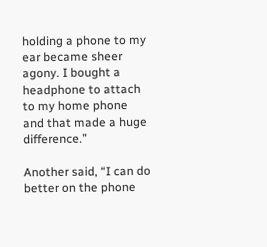holding a phone to my ear became sheer agony. I bought a headphone to attach to my home phone and that made a huge difference.”

Another said, “I can do better on the phone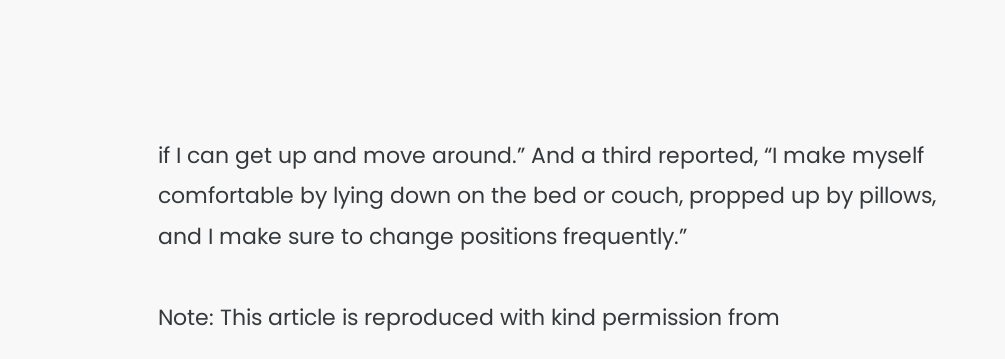if I can get up and move around.” And a third reported, “I make myself comfortable by lying down on the bed or couch, propped up by pillows, and I make sure to change positions frequently.”

Note: This article is reproduced with kind permission from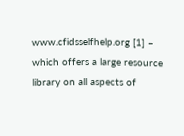www.cfidsselfhelp.org [1] – which offers a large resource library on all aspects of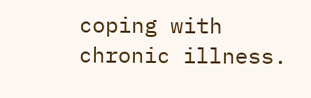coping with chronic illness.